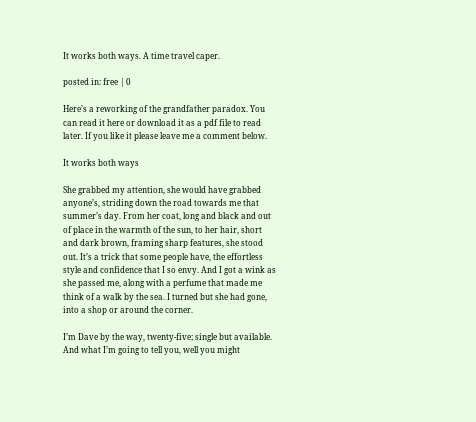It works both ways. A time travel caper.

posted in: free | 0

Here’s a reworking of the grandfather paradox. You can read it here or download it as a pdf file to read later. If you like it please leave me a comment below.

It works both ways

She grabbed my attention, she would have grabbed anyone’s, striding down the road towards me that summer’s day. From her coat, long and black and out of place in the warmth of the sun, to her hair, short and dark brown, framing sharp features, she stood out. It’s a trick that some people have, the effortless style and confidence that I so envy. And I got a wink as she passed me, along with a perfume that made me think of a walk by the sea. I turned but she had gone, into a shop or around the corner.

I’m Dave by the way, twenty-five; single but available. And what I’m going to tell you, well you might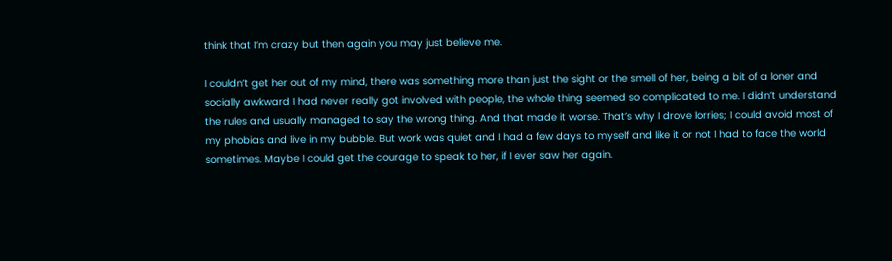think that I’m crazy but then again you may just believe me.

I couldn’t get her out of my mind, there was something more than just the sight or the smell of her, being a bit of a loner and socially awkward I had never really got involved with people, the whole thing seemed so complicated to me. I didn’t understand the rules and usually managed to say the wrong thing. And that made it worse. That’s why I drove lorries; I could avoid most of my phobias and live in my bubble. But work was quiet and I had a few days to myself and like it or not I had to face the world sometimes. Maybe I could get the courage to speak to her, if I ever saw her again.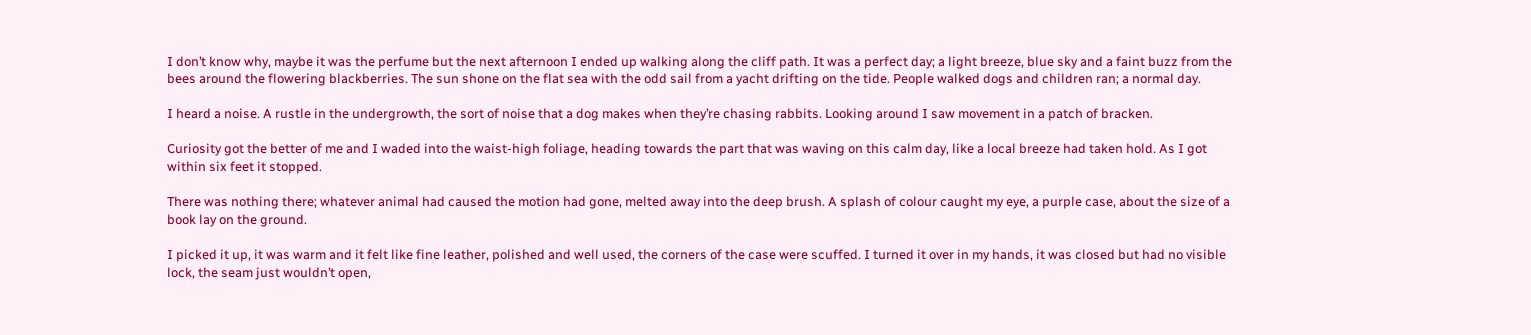I don’t know why, maybe it was the perfume but the next afternoon I ended up walking along the cliff path. It was a perfect day; a light breeze, blue sky and a faint buzz from the bees around the flowering blackberries. The sun shone on the flat sea with the odd sail from a yacht drifting on the tide. People walked dogs and children ran; a normal day.

I heard a noise. A rustle in the undergrowth, the sort of noise that a dog makes when they’re chasing rabbits. Looking around I saw movement in a patch of bracken.

Curiosity got the better of me and I waded into the waist-high foliage, heading towards the part that was waving on this calm day, like a local breeze had taken hold. As I got within six feet it stopped.

There was nothing there; whatever animal had caused the motion had gone, melted away into the deep brush. A splash of colour caught my eye, a purple case, about the size of a book lay on the ground.

I picked it up, it was warm and it felt like fine leather, polished and well used, the corners of the case were scuffed. I turned it over in my hands, it was closed but had no visible lock, the seam just wouldn’t open,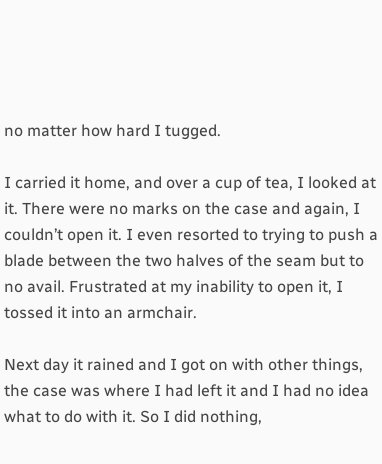no matter how hard I tugged.

I carried it home, and over a cup of tea, I looked at it. There were no marks on the case and again, I couldn’t open it. I even resorted to trying to push a blade between the two halves of the seam but to no avail. Frustrated at my inability to open it, I tossed it into an armchair.

Next day it rained and I got on with other things, the case was where I had left it and I had no idea what to do with it. So I did nothing,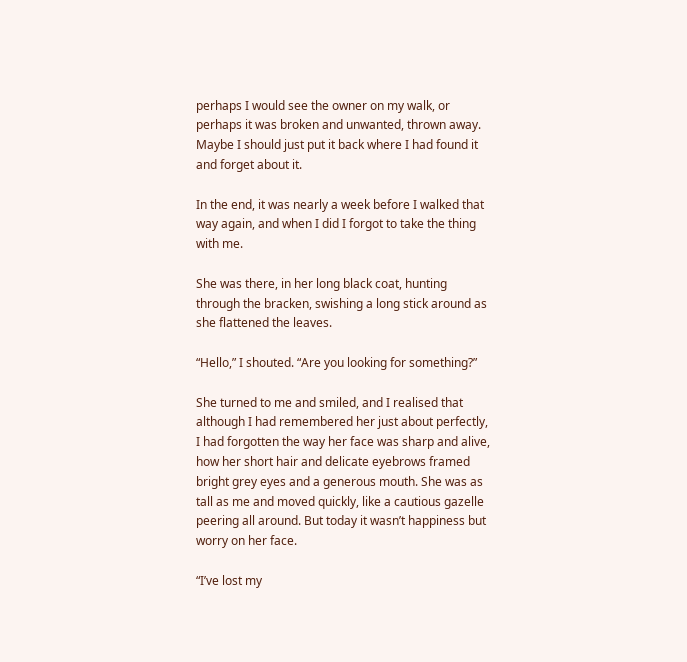perhaps I would see the owner on my walk, or perhaps it was broken and unwanted, thrown away. Maybe I should just put it back where I had found it and forget about it.

In the end, it was nearly a week before I walked that way again, and when I did I forgot to take the thing with me.

She was there, in her long black coat, hunting through the bracken, swishing a long stick around as she flattened the leaves.

“Hello,” I shouted. “Are you looking for something?”

She turned to me and smiled, and I realised that although I had remembered her just about perfectly, I had forgotten the way her face was sharp and alive, how her short hair and delicate eyebrows framed bright grey eyes and a generous mouth. She was as tall as me and moved quickly, like a cautious gazelle peering all around. But today it wasn’t happiness but worry on her face.

“I’ve lost my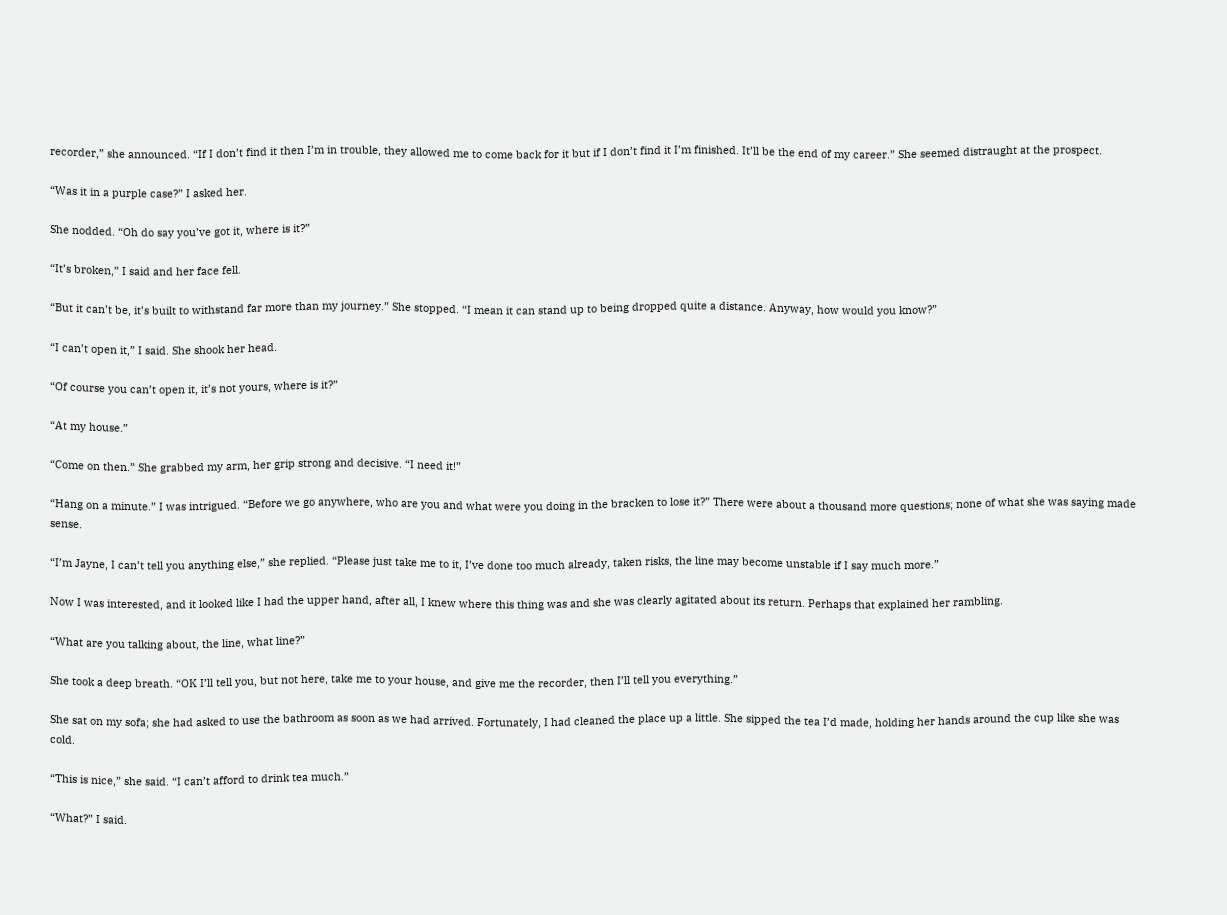recorder,” she announced. “If I don’t find it then I’m in trouble, they allowed me to come back for it but if I don’t find it I’m finished. It’ll be the end of my career.” She seemed distraught at the prospect.

“Was it in a purple case?” I asked her.

She nodded. “Oh do say you’ve got it, where is it?”

“It’s broken,” I said and her face fell.

“But it can’t be, it’s built to withstand far more than my journey.” She stopped. “I mean it can stand up to being dropped quite a distance. Anyway, how would you know?”

“I can’t open it,” I said. She shook her head.

“Of course you can’t open it, it’s not yours, where is it?”

“At my house.”

“Come on then.” She grabbed my arm, her grip strong and decisive. “I need it!”

“Hang on a minute.” I was intrigued. “Before we go anywhere, who are you and what were you doing in the bracken to lose it?” There were about a thousand more questions; none of what she was saying made sense.

“I’m Jayne, I can’t tell you anything else,” she replied. “Please just take me to it, I’ve done too much already, taken risks, the line may become unstable if I say much more.”

Now I was interested, and it looked like I had the upper hand, after all, I knew where this thing was and she was clearly agitated about its return. Perhaps that explained her rambling.

“What are you talking about, the line, what line?”

She took a deep breath. “OK I’ll tell you, but not here, take me to your house, and give me the recorder, then I’ll tell you everything.”

She sat on my sofa; she had asked to use the bathroom as soon as we had arrived. Fortunately, I had cleaned the place up a little. She sipped the tea I’d made, holding her hands around the cup like she was cold.

“This is nice,” she said. “I can’t afford to drink tea much.”

“What?” I said.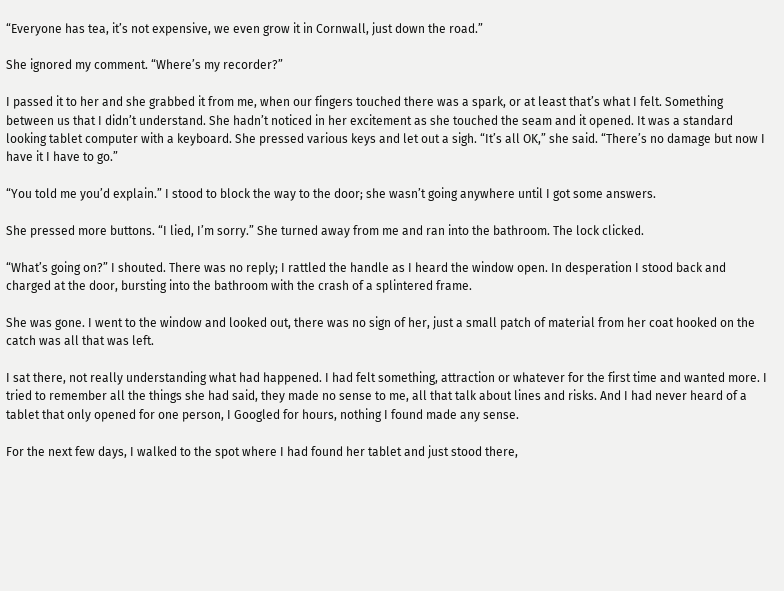“Everyone has tea, it’s not expensive, we even grow it in Cornwall, just down the road.”

She ignored my comment. “Where’s my recorder?”

I passed it to her and she grabbed it from me, when our fingers touched there was a spark, or at least that’s what I felt. Something between us that I didn’t understand. She hadn’t noticed in her excitement as she touched the seam and it opened. It was a standard looking tablet computer with a keyboard. She pressed various keys and let out a sigh. “It’s all OK,” she said. “There’s no damage but now I have it I have to go.”

“You told me you’d explain.” I stood to block the way to the door; she wasn’t going anywhere until I got some answers.

She pressed more buttons. “I lied, I’m sorry.” She turned away from me and ran into the bathroom. The lock clicked.

“What’s going on?” I shouted. There was no reply; I rattled the handle as I heard the window open. In desperation I stood back and charged at the door, bursting into the bathroom with the crash of a splintered frame.

She was gone. I went to the window and looked out, there was no sign of her, just a small patch of material from her coat hooked on the catch was all that was left.

I sat there, not really understanding what had happened. I had felt something, attraction or whatever for the first time and wanted more. I tried to remember all the things she had said, they made no sense to me, all that talk about lines and risks. And I had never heard of a tablet that only opened for one person, I Googled for hours, nothing I found made any sense.

For the next few days, I walked to the spot where I had found her tablet and just stood there,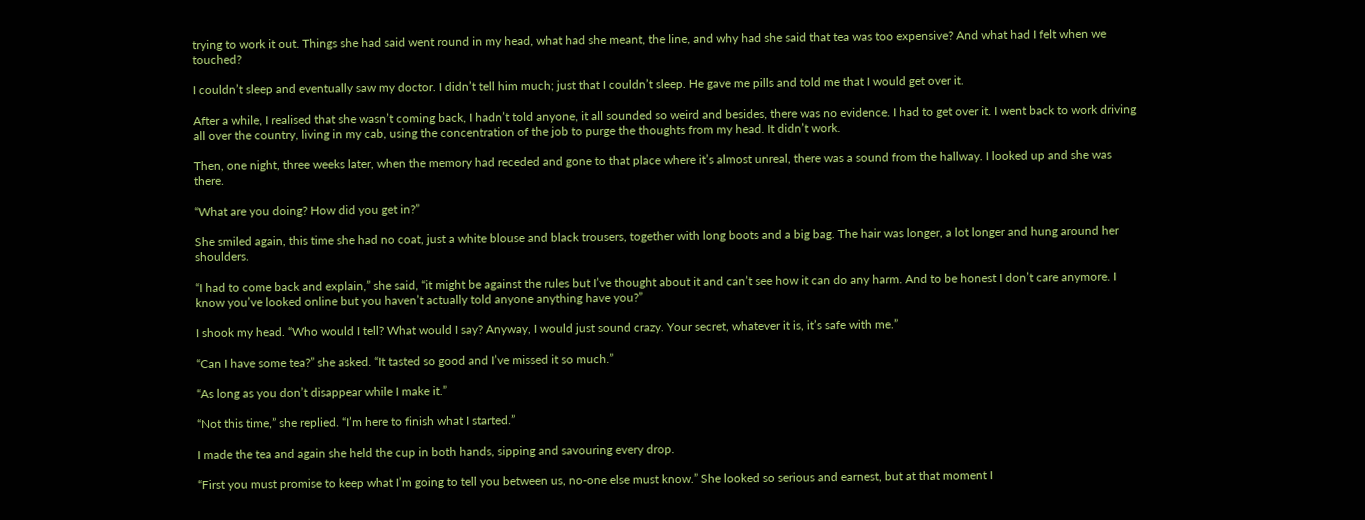trying to work it out. Things she had said went round in my head, what had she meant, the line, and why had she said that tea was too expensive? And what had I felt when we touched?

I couldn’t sleep and eventually saw my doctor. I didn’t tell him much; just that I couldn’t sleep. He gave me pills and told me that I would get over it.

After a while, I realised that she wasn’t coming back, I hadn’t told anyone, it all sounded so weird and besides, there was no evidence. I had to get over it. I went back to work driving all over the country, living in my cab, using the concentration of the job to purge the thoughts from my head. It didn’t work.

Then, one night, three weeks later, when the memory had receded and gone to that place where it’s almost unreal, there was a sound from the hallway. I looked up and she was there.

“What are you doing? How did you get in?”

She smiled again, this time she had no coat, just a white blouse and black trousers, together with long boots and a big bag. The hair was longer, a lot longer and hung around her shoulders.

“I had to come back and explain,” she said, “it might be against the rules but I’ve thought about it and can’t see how it can do any harm. And to be honest I don’t care anymore. I know you’ve looked online but you haven’t actually told anyone anything have you?”

I shook my head. “Who would I tell? What would I say? Anyway, I would just sound crazy. Your secret, whatever it is, it’s safe with me.”

“Can I have some tea?” she asked. “It tasted so good and I’ve missed it so much.”

“As long as you don’t disappear while I make it.”

“Not this time,” she replied. “I’m here to finish what I started.”

I made the tea and again she held the cup in both hands, sipping and savouring every drop.

“First you must promise to keep what I’m going to tell you between us, no-one else must know.” She looked so serious and earnest, but at that moment I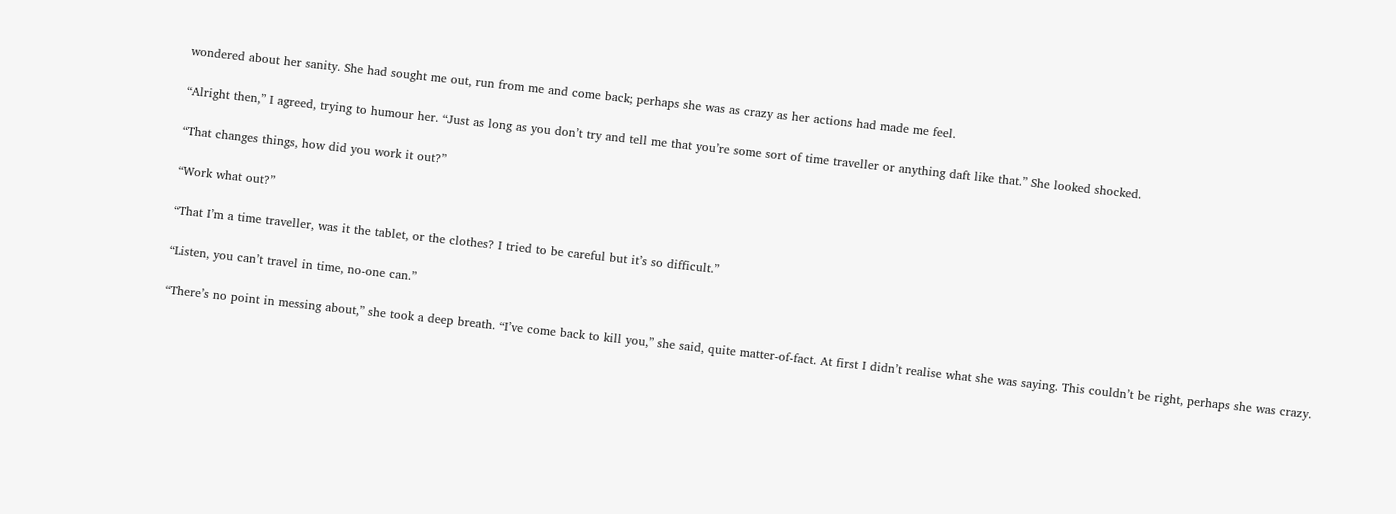wondered about her sanity. She had sought me out, run from me and come back; perhaps she was as crazy as her actions had made me feel.

“Alright then,” I agreed, trying to humour her. “Just as long as you don’t try and tell me that you’re some sort of time traveller or anything daft like that.” She looked shocked.

“That changes things, how did you work it out?”

“Work what out?”

“That I’m a time traveller, was it the tablet, or the clothes? I tried to be careful but it’s so difficult.”

“Listen, you can’t travel in time, no-one can.”

“There’s no point in messing about,” she took a deep breath. “I’ve come back to kill you,” she said, quite matter-of-fact. At first I didn’t realise what she was saying. This couldn’t be right, perhaps she was crazy.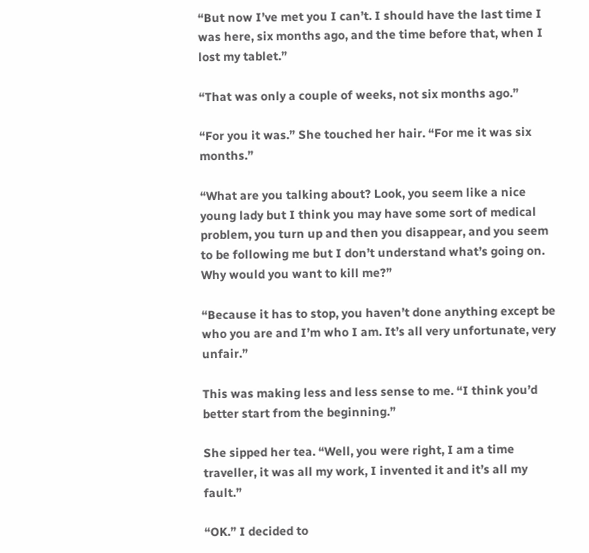“But now I’ve met you I can’t. I should have the last time I was here, six months ago, and the time before that, when I lost my tablet.”

“That was only a couple of weeks, not six months ago.”

“For you it was.” She touched her hair. “For me it was six months.”

“What are you talking about? Look, you seem like a nice young lady but I think you may have some sort of medical problem, you turn up and then you disappear, and you seem to be following me but I don’t understand what’s going on. Why would you want to kill me?”

“Because it has to stop, you haven’t done anything except be who you are and I’m who I am. It’s all very unfortunate, very unfair.”

This was making less and less sense to me. “I think you’d better start from the beginning.”

She sipped her tea. “Well, you were right, I am a time traveller, it was all my work, I invented it and it’s all my fault.”

“OK.” I decided to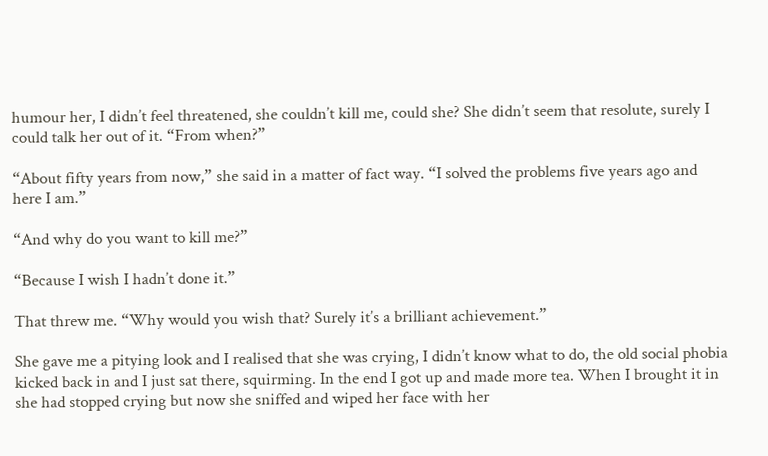humour her, I didn’t feel threatened, she couldn’t kill me, could she? She didn’t seem that resolute, surely I could talk her out of it. “From when?”

“About fifty years from now,” she said in a matter of fact way. “I solved the problems five years ago and here I am.”

“And why do you want to kill me?”

“Because I wish I hadn’t done it.”

That threw me. “Why would you wish that? Surely it’s a brilliant achievement.”

She gave me a pitying look and I realised that she was crying, I didn’t know what to do, the old social phobia kicked back in and I just sat there, squirming. In the end I got up and made more tea. When I brought it in she had stopped crying but now she sniffed and wiped her face with her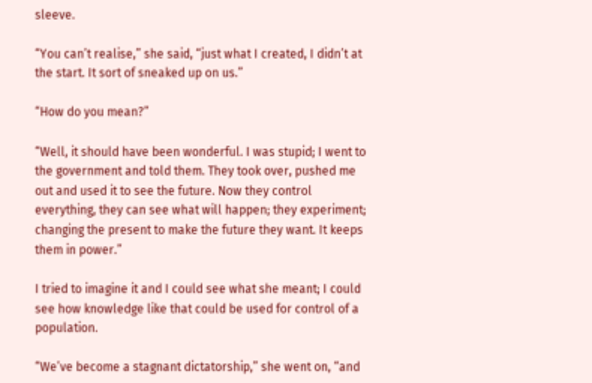sleeve.

“You can’t realise,” she said, “just what I created, I didn’t at the start. It sort of sneaked up on us.”

“How do you mean?”

“Well, it should have been wonderful. I was stupid; I went to the government and told them. They took over, pushed me out and used it to see the future. Now they control everything, they can see what will happen; they experiment; changing the present to make the future they want. It keeps them in power.”

I tried to imagine it and I could see what she meant; I could see how knowledge like that could be used for control of a population.

“We’ve become a stagnant dictatorship,” she went on, “and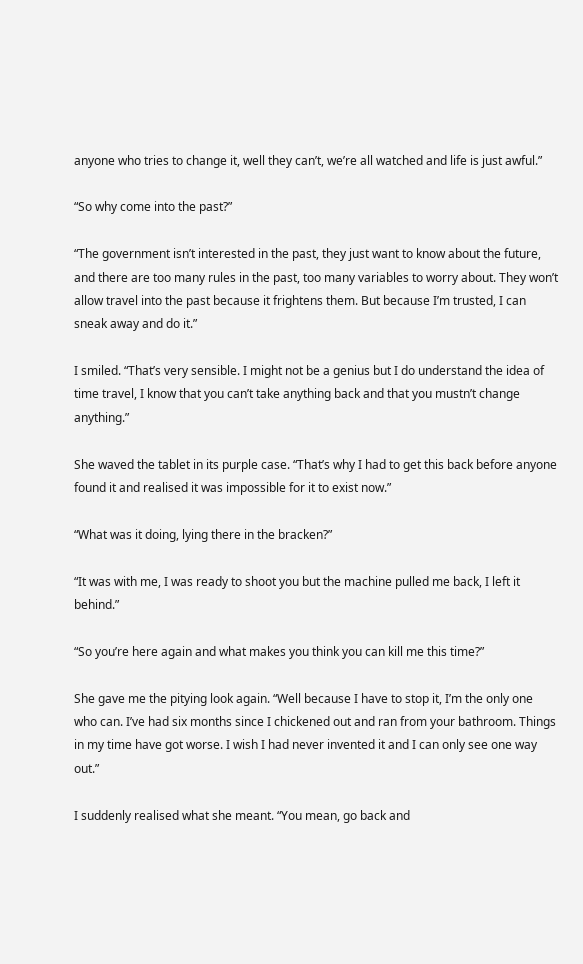anyone who tries to change it, well they can’t, we’re all watched and life is just awful.”

“So why come into the past?”

“The government isn’t interested in the past, they just want to know about the future, and there are too many rules in the past, too many variables to worry about. They won’t allow travel into the past because it frightens them. But because I’m trusted, I can sneak away and do it.”

I smiled. “That’s very sensible. I might not be a genius but I do understand the idea of time travel, I know that you can’t take anything back and that you mustn’t change anything.”

She waved the tablet in its purple case. “That’s why I had to get this back before anyone found it and realised it was impossible for it to exist now.”

“What was it doing, lying there in the bracken?”

“It was with me, I was ready to shoot you but the machine pulled me back, I left it behind.”

“So you’re here again and what makes you think you can kill me this time?”

She gave me the pitying look again. “Well because I have to stop it, I’m the only one who can. I’ve had six months since I chickened out and ran from your bathroom. Things in my time have got worse. I wish I had never invented it and I can only see one way out.”

I suddenly realised what she meant. “You mean, go back and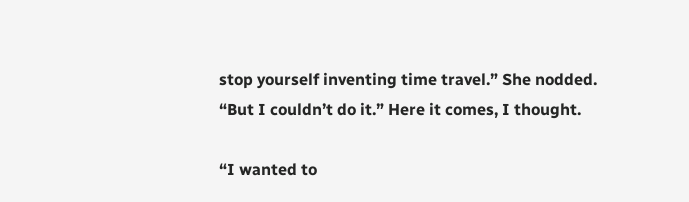stop yourself inventing time travel.” She nodded. “But I couldn’t do it.” Here it comes, I thought.

“I wanted to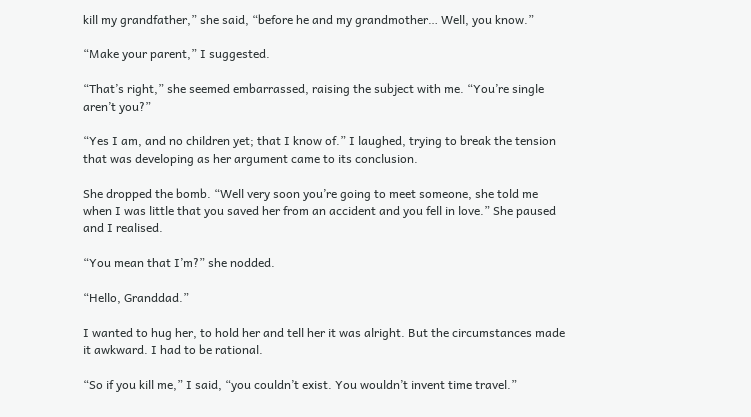kill my grandfather,” she said, “before he and my grandmother… Well, you know.”

“Make your parent,” I suggested.

“That’s right,” she seemed embarrassed, raising the subject with me. “You’re single aren’t you?”

“Yes I am, and no children yet; that I know of.” I laughed, trying to break the tension that was developing as her argument came to its conclusion.

She dropped the bomb. “Well very soon you’re going to meet someone, she told me when I was little that you saved her from an accident and you fell in love.” She paused and I realised.

“You mean that I’m?” she nodded.

“Hello, Granddad.”

I wanted to hug her, to hold her and tell her it was alright. But the circumstances made it awkward. I had to be rational.

“So if you kill me,” I said, “you couldn’t exist. You wouldn’t invent time travel.”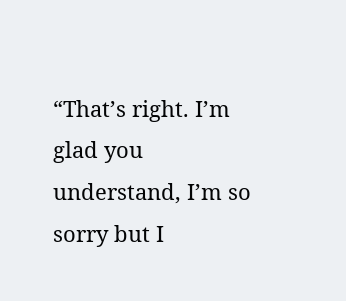“That’s right. I’m glad you understand, I’m so sorry but I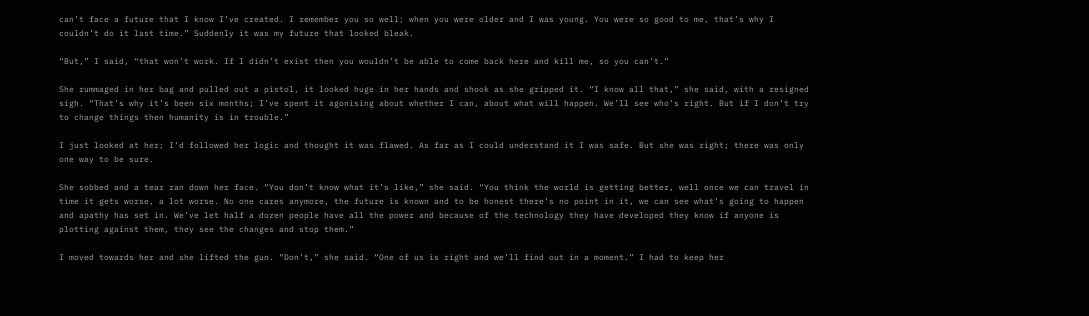can’t face a future that I know I’ve created. I remember you so well; when you were older and I was young. You were so good to me, that’s why I couldn’t do it last time.” Suddenly it was my future that looked bleak.

“But,” I said, “that won’t work. If I didn’t exist then you wouldn’t be able to come back here and kill me, so you can’t.”

She rummaged in her bag and pulled out a pistol, it looked huge in her hands and shook as she gripped it. “I know all that,” she said, with a resigned sigh. “That’s why it’s been six months; I’ve spent it agonising about whether I can, about what will happen. We’ll see who’s right. But if I don’t try to change things then humanity is in trouble.”

I just looked at her; I’d followed her logic and thought it was flawed. As far as I could understand it I was safe. But she was right; there was only one way to be sure.

She sobbed and a tear ran down her face. “You don’t know what it’s like,” she said. “You think the world is getting better, well once we can travel in time it gets worse, a lot worse. No one cares anymore, the future is known and to be honest there’s no point in it, we can see what’s going to happen and apathy has set in. We’ve let half a dozen people have all the power and because of the technology they have developed they know if anyone is plotting against them, they see the changes and stop them.”

I moved towards her and she lifted the gun. “Don’t,” she said. “One of us is right and we’ll find out in a moment.” I had to keep her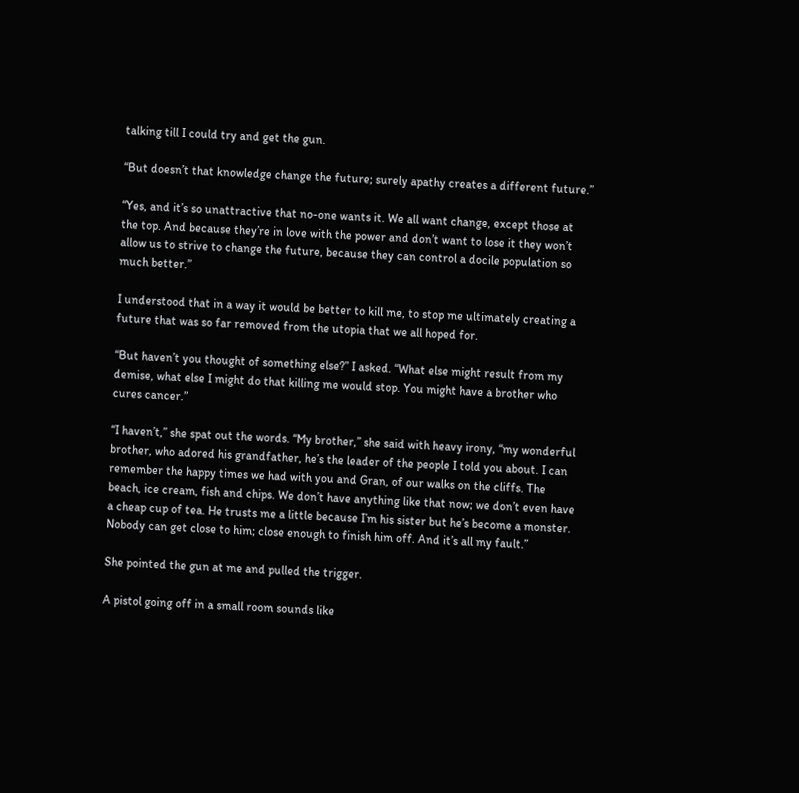talking till I could try and get the gun.

“But doesn’t that knowledge change the future; surely apathy creates a different future.”

“Yes, and it’s so unattractive that no-one wants it. We all want change, except those at the top. And because they’re in love with the power and don’t want to lose it they won’t allow us to strive to change the future, because they can control a docile population so much better.”

I understood that in a way it would be better to kill me, to stop me ultimately creating a future that was so far removed from the utopia that we all hoped for.

“But haven’t you thought of something else?” I asked. “What else might result from my demise, what else I might do that killing me would stop. You might have a brother who cures cancer.”

“I haven’t,” she spat out the words. “My brother,” she said with heavy irony, “my wonderful brother, who adored his grandfather, he’s the leader of the people I told you about. I can remember the happy times we had with you and Gran, of our walks on the cliffs. The beach, ice cream, fish and chips. We don’t have anything like that now; we don’t even have a cheap cup of tea. He trusts me a little because I’m his sister but he’s become a monster. Nobody can get close to him; close enough to finish him off. And it’s all my fault.”

She pointed the gun at me and pulled the trigger.

A pistol going off in a small room sounds like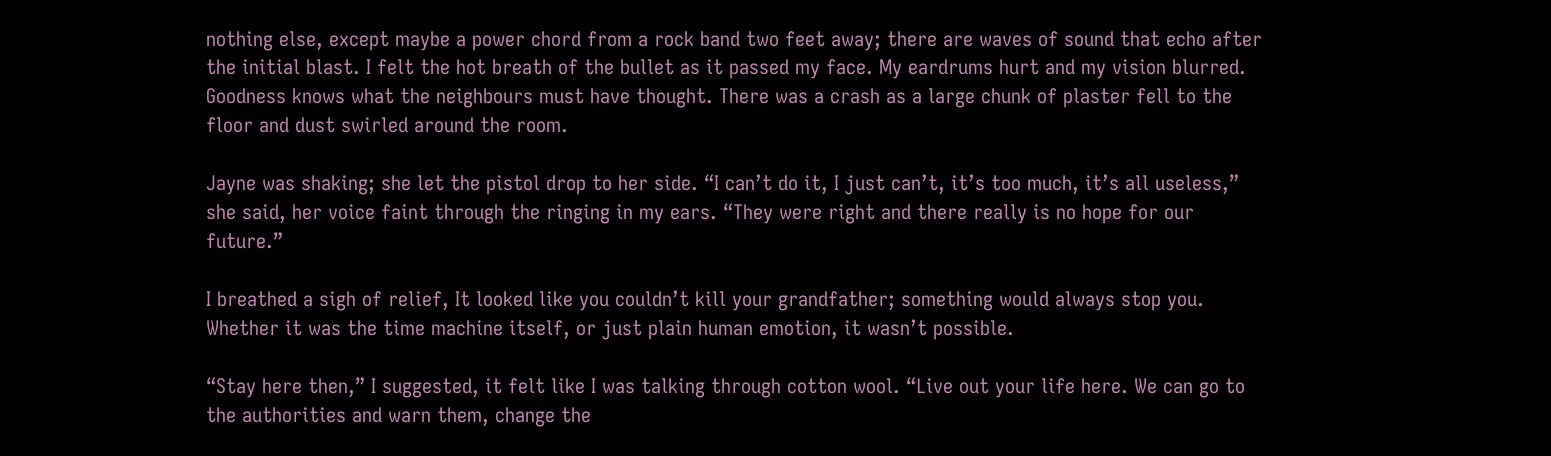nothing else, except maybe a power chord from a rock band two feet away; there are waves of sound that echo after the initial blast. I felt the hot breath of the bullet as it passed my face. My eardrums hurt and my vision blurred. Goodness knows what the neighbours must have thought. There was a crash as a large chunk of plaster fell to the floor and dust swirled around the room.

Jayne was shaking; she let the pistol drop to her side. “I can’t do it, I just can’t, it’s too much, it’s all useless,” she said, her voice faint through the ringing in my ears. “They were right and there really is no hope for our future.”

I breathed a sigh of relief, It looked like you couldn’t kill your grandfather; something would always stop you. Whether it was the time machine itself, or just plain human emotion, it wasn’t possible.

“Stay here then,” I suggested, it felt like I was talking through cotton wool. “Live out your life here. We can go to the authorities and warn them, change the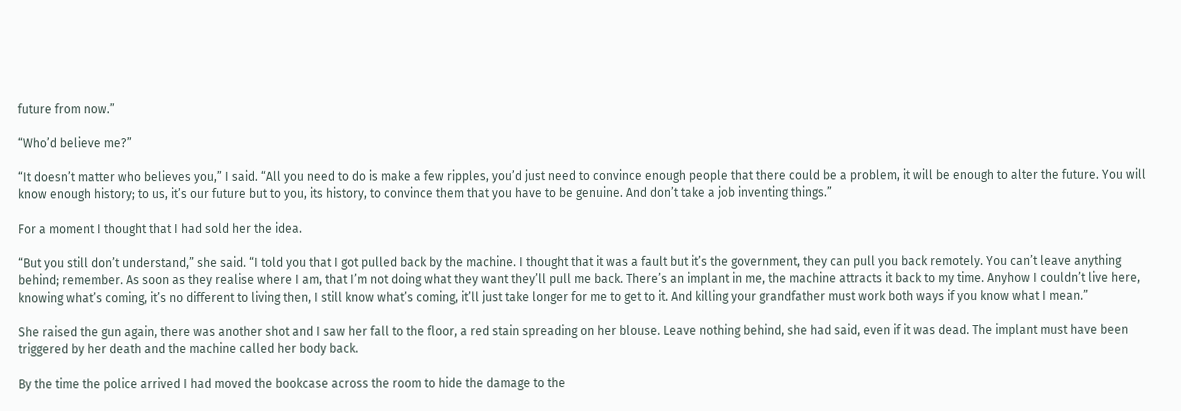future from now.”

“Who’d believe me?”

“It doesn’t matter who believes you,” I said. “All you need to do is make a few ripples, you’d just need to convince enough people that there could be a problem, it will be enough to alter the future. You will know enough history; to us, it’s our future but to you, its history, to convince them that you have to be genuine. And don’t take a job inventing things.”

For a moment I thought that I had sold her the idea.

“But you still don’t understand,” she said. “I told you that I got pulled back by the machine. I thought that it was a fault but it’s the government, they can pull you back remotely. You can’t leave anything behind; remember. As soon as they realise where I am, that I’m not doing what they want they’ll pull me back. There’s an implant in me, the machine attracts it back to my time. Anyhow I couldn’t live here, knowing what’s coming, it’s no different to living then, I still know what’s coming, it’ll just take longer for me to get to it. And killing your grandfather must work both ways if you know what I mean.”

She raised the gun again, there was another shot and I saw her fall to the floor, a red stain spreading on her blouse. Leave nothing behind, she had said, even if it was dead. The implant must have been triggered by her death and the machine called her body back.

By the time the police arrived I had moved the bookcase across the room to hide the damage to the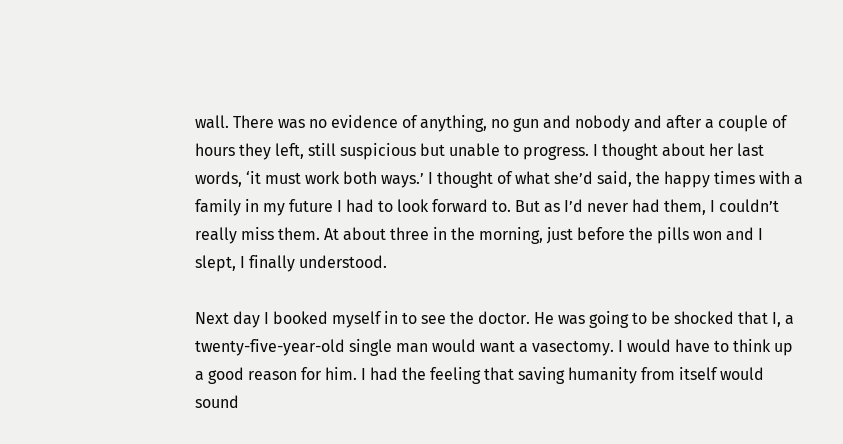wall. There was no evidence of anything, no gun and nobody and after a couple of hours they left, still suspicious but unable to progress. I thought about her last words, ‘it must work both ways.’ I thought of what she’d said, the happy times with a family in my future I had to look forward to. But as I’d never had them, I couldn’t really miss them. At about three in the morning, just before the pills won and I slept, I finally understood.

Next day I booked myself in to see the doctor. He was going to be shocked that I, a twenty-five-year-old single man would want a vasectomy. I would have to think up a good reason for him. I had the feeling that saving humanity from itself would sound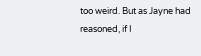too weird. But as Jayne had reasoned, if I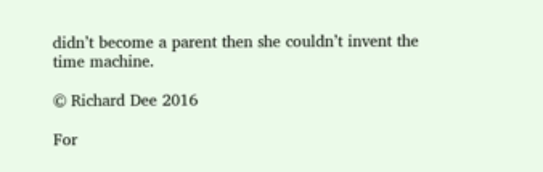didn’t become a parent then she couldn’t invent the time machine.

© Richard Dee 2016

For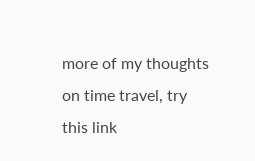more of my thoughts on time travel, try this link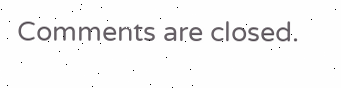Comments are closed.